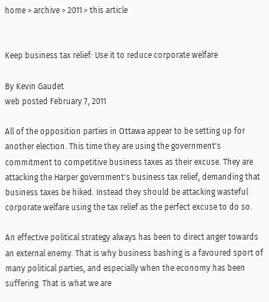home > archive > 2011 > this article


Keep business tax relief: Use it to reduce corporate welfare

By Kevin Gaudet
web posted February 7, 2011

All of the opposition parties in Ottawa appear to be setting up for another election. This time they are using the government's commitment to competitive business taxes as their excuse. They are attacking the Harper government's business tax relief, demanding that business taxes be hiked. Instead they should be attacking wasteful corporate welfare using the tax relief as the perfect excuse to do so.

An effective political strategy always has been to direct anger towards an external enemy. That is why business bashing is a favoured sport of many political parties, and especially when the economy has been suffering. That is what we are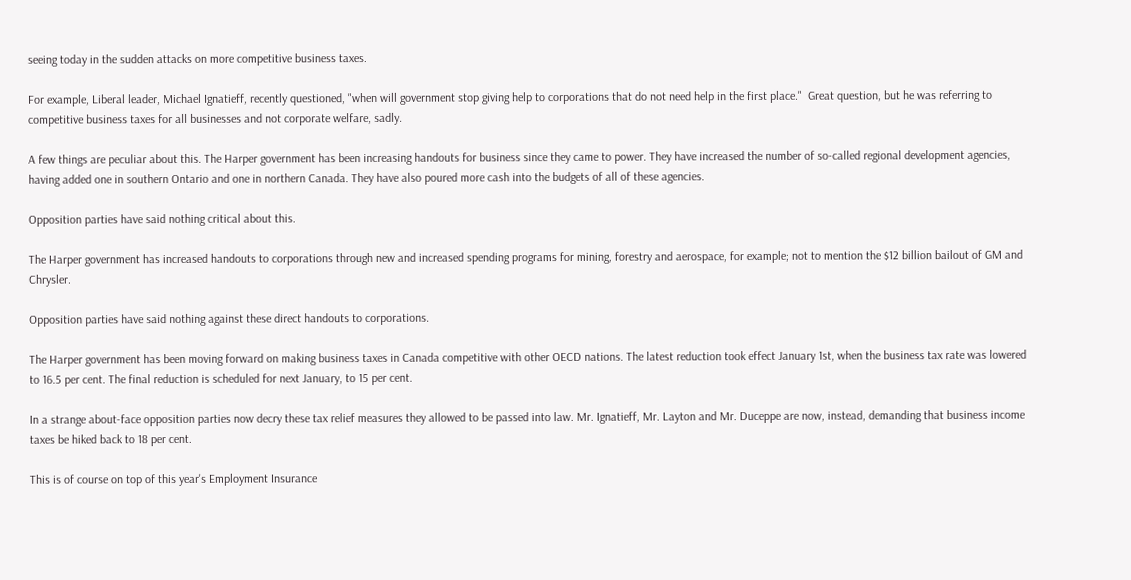seeing today in the sudden attacks on more competitive business taxes.

For example, Liberal leader, Michael Ignatieff, recently questioned, "when will government stop giving help to corporations that do not need help in the first place."  Great question, but he was referring to competitive business taxes for all businesses and not corporate welfare, sadly.

A few things are peculiar about this. The Harper government has been increasing handouts for business since they came to power. They have increased the number of so-called regional development agencies, having added one in southern Ontario and one in northern Canada. They have also poured more cash into the budgets of all of these agencies.

Opposition parties have said nothing critical about this.

The Harper government has increased handouts to corporations through new and increased spending programs for mining, forestry and aerospace, for example; not to mention the $12 billion bailout of GM and Chrysler.

Opposition parties have said nothing against these direct handouts to corporations.

The Harper government has been moving forward on making business taxes in Canada competitive with other OECD nations. The latest reduction took effect January 1st, when the business tax rate was lowered to 16.5 per cent. The final reduction is scheduled for next January, to 15 per cent.

In a strange about-face opposition parties now decry these tax relief measures they allowed to be passed into law. Mr. Ignatieff, Mr. Layton and Mr. Duceppe are now, instead, demanding that business income taxes be hiked back to 18 per cent.

This is of course on top of this year's Employment Insurance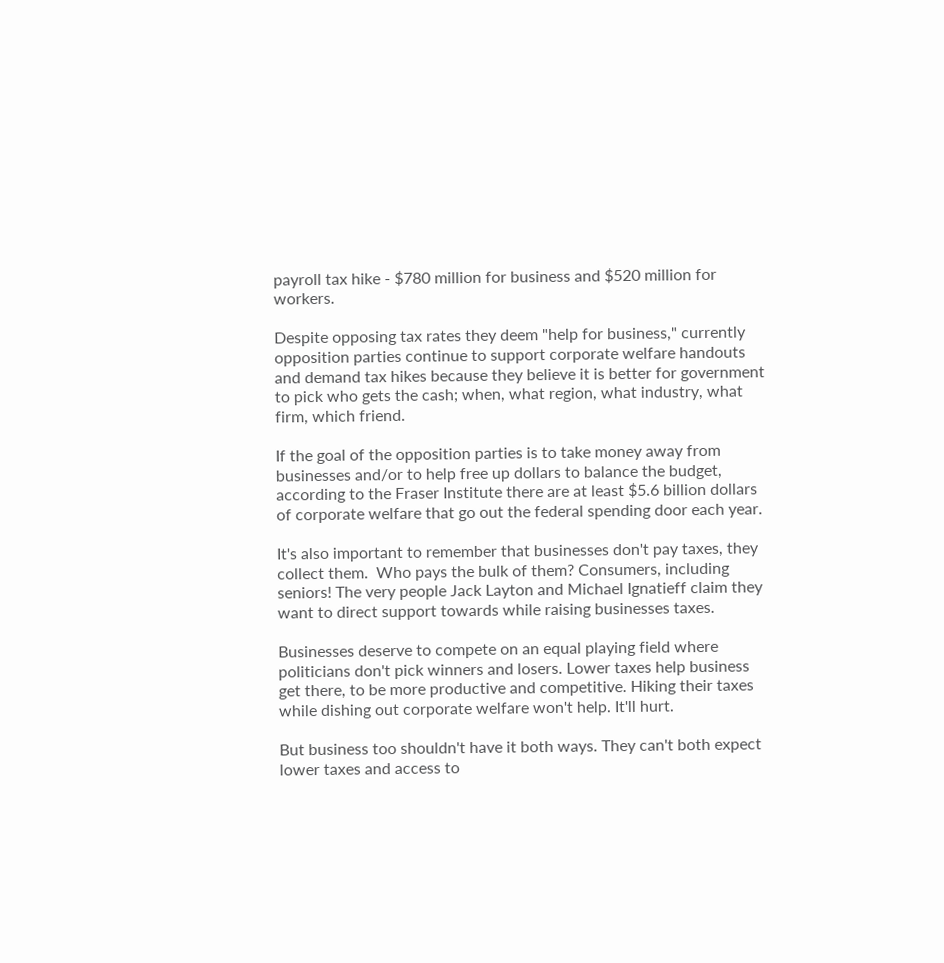payroll tax hike - $780 million for business and $520 million for workers.

Despite opposing tax rates they deem "help for business," currently opposition parties continue to support corporate welfare handouts and demand tax hikes because they believe it is better for government to pick who gets the cash; when, what region, what industry, what firm, which friend.

If the goal of the opposition parties is to take money away from businesses and/or to help free up dollars to balance the budget, according to the Fraser Institute there are at least $5.6 billion dollars of corporate welfare that go out the federal spending door each year.

It's also important to remember that businesses don't pay taxes, they collect them.  Who pays the bulk of them? Consumers, including seniors! The very people Jack Layton and Michael Ignatieff claim they want to direct support towards while raising businesses taxes.

Businesses deserve to compete on an equal playing field where politicians don't pick winners and losers. Lower taxes help business get there, to be more productive and competitive. Hiking their taxes while dishing out corporate welfare won't help. It'll hurt.

But business too shouldn't have it both ways. They can't both expect lower taxes and access to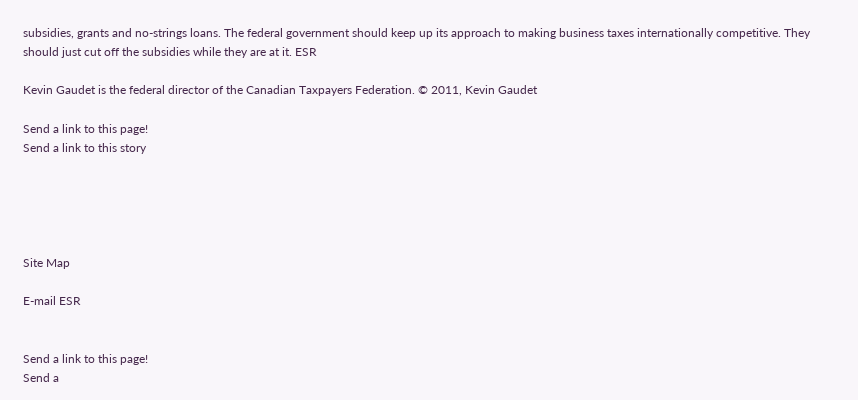subsidies, grants and no-strings loans. The federal government should keep up its approach to making business taxes internationally competitive. They should just cut off the subsidies while they are at it. ESR

Kevin Gaudet is the federal director of the Canadian Taxpayers Federation. © 2011, Kevin Gaudet

Send a link to this page!
Send a link to this story





Site Map

E-mail ESR


Send a link to this page!
Send a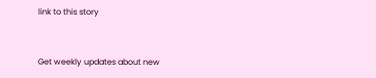link to this story


Get weekly updates about new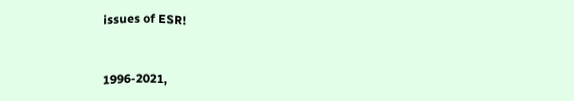issues of ESR!



1996-2021,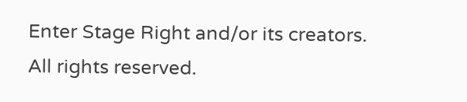Enter Stage Right and/or its creators. All rights reserved.